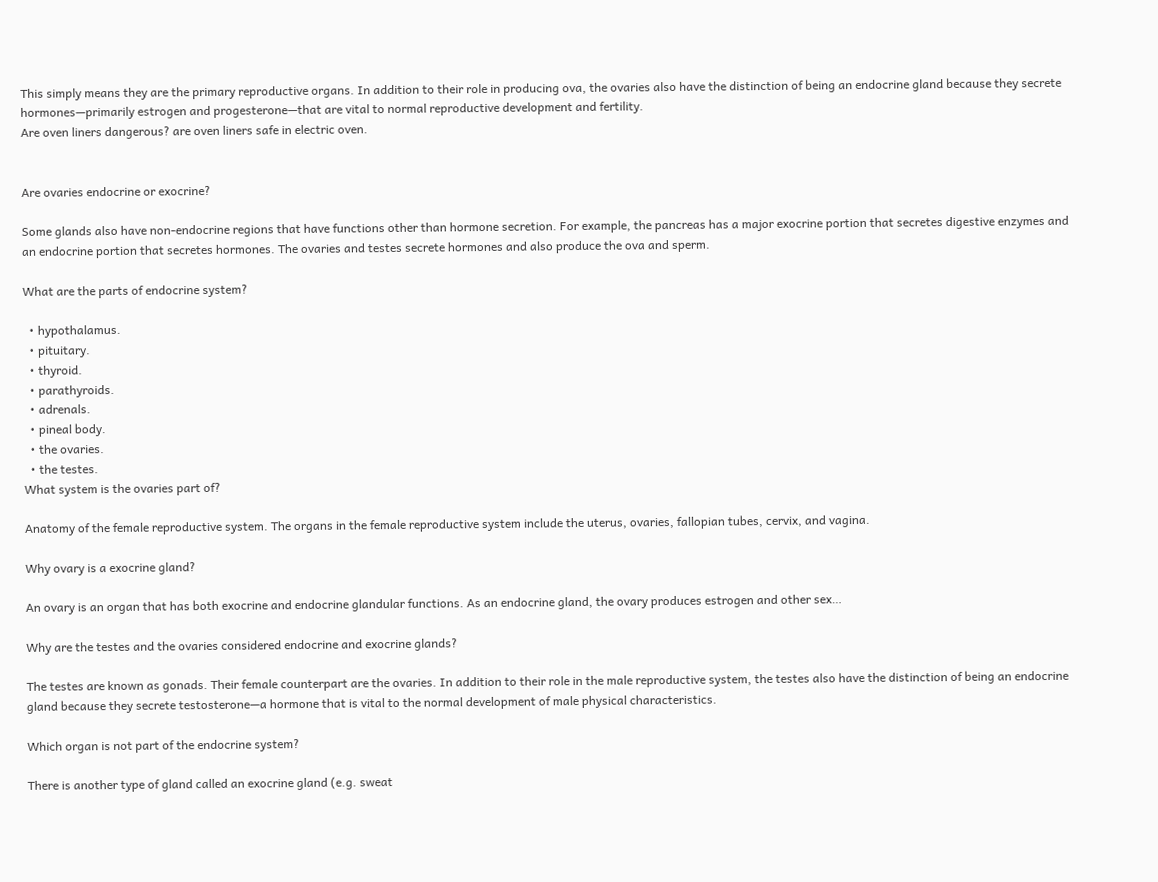This simply means they are the primary reproductive organs. In addition to their role in producing ova, the ovaries also have the distinction of being an endocrine gland because they secrete hormones—primarily estrogen and progesterone—that are vital to normal reproductive development and fertility.
Are oven liners dangerous? are oven liners safe in electric oven.


Are ovaries endocrine or exocrine?

Some glands also have non-endocrine regions that have functions other than hormone secretion. For example, the pancreas has a major exocrine portion that secretes digestive enzymes and an endocrine portion that secretes hormones. The ovaries and testes secrete hormones and also produce the ova and sperm.

What are the parts of endocrine system?

  • hypothalamus.
  • pituitary.
  • thyroid.
  • parathyroids.
  • adrenals.
  • pineal body.
  • the ovaries.
  • the testes.
What system is the ovaries part of?

Anatomy of the female reproductive system. The organs in the female reproductive system include the uterus, ovaries, fallopian tubes, cervix, and vagina.

Why ovary is a exocrine gland?

An ovary is an organ that has both exocrine and endocrine glandular functions. As an endocrine gland, the ovary produces estrogen and other sex…

Why are the testes and the ovaries considered endocrine and exocrine glands?

The testes are known as gonads. Their female counterpart are the ovaries. In addition to their role in the male reproductive system, the testes also have the distinction of being an endocrine gland because they secrete testosterone—a hormone that is vital to the normal development of male physical characteristics.

Which organ is not part of the endocrine system?

There is another type of gland called an exocrine gland (e.g. sweat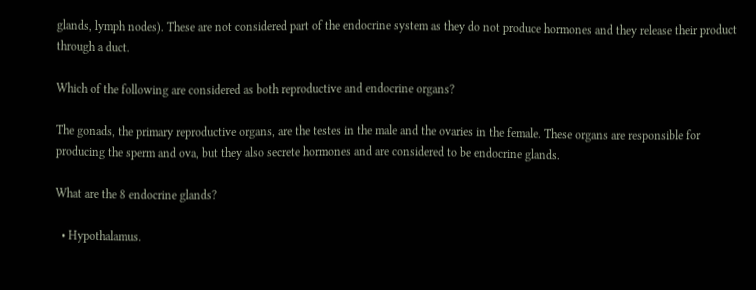glands, lymph nodes). These are not considered part of the endocrine system as they do not produce hormones and they release their product through a duct.

Which of the following are considered as both reproductive and endocrine organs?

The gonads, the primary reproductive organs, are the testes in the male and the ovaries in the female. These organs are responsible for producing the sperm and ova, but they also secrete hormones and are considered to be endocrine glands.

What are the 8 endocrine glands?

  • Hypothalamus.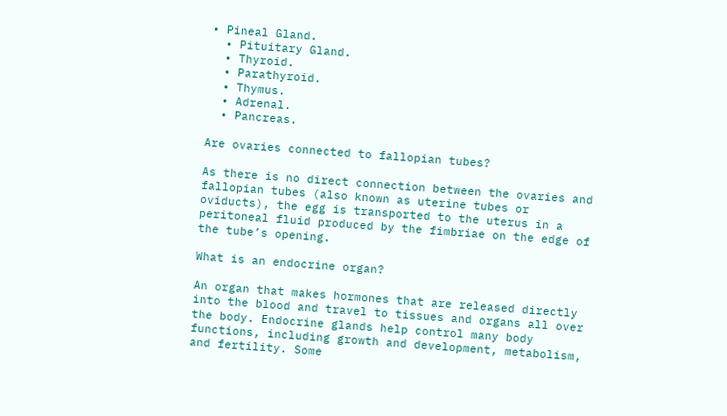• Pineal Gland.
  • Pituitary Gland.
  • Thyroid.
  • Parathyroid.
  • Thymus.
  • Adrenal.
  • Pancreas.

Are ovaries connected to fallopian tubes?

As there is no direct connection between the ovaries and fallopian tubes (also known as uterine tubes or oviducts), the egg is transported to the uterus in a peritoneal fluid produced by the fimbriae on the edge of the tube’s opening.

What is an endocrine organ?

An organ that makes hormones that are released directly into the blood and travel to tissues and organs all over the body. Endocrine glands help control many body functions, including growth and development, metabolism, and fertility. Some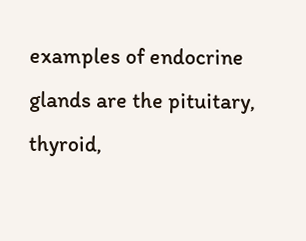examples of endocrine glands are the pituitary, thyroid,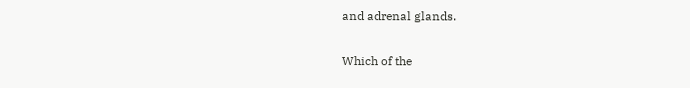and adrenal glands.

Which of the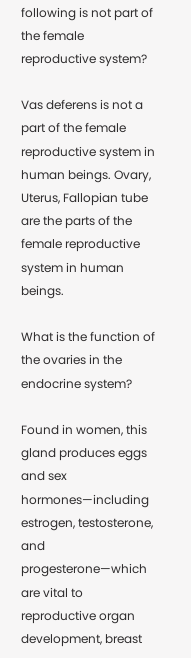following is not part of the female reproductive system?

Vas deferens is not a part of the female reproductive system in human beings. Ovary, Uterus, Fallopian tube are the parts of the female reproductive system in human beings.

What is the function of the ovaries in the endocrine system?

Found in women, this gland produces eggs and sex hormones—including estrogen, testosterone, and progesterone—which are vital to reproductive organ development, breast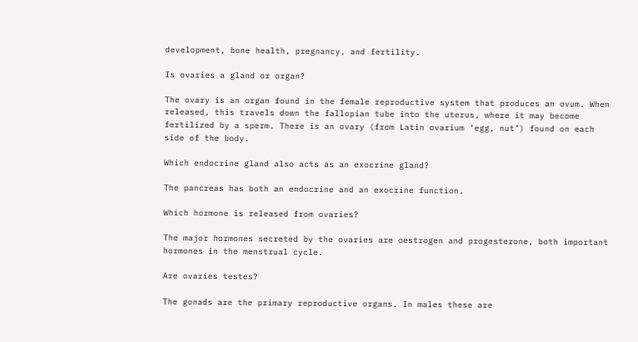development, bone health, pregnancy, and fertility.

Is ovaries a gland or organ?

The ovary is an organ found in the female reproductive system that produces an ovum. When released, this travels down the fallopian tube into the uterus, where it may become fertilized by a sperm. There is an ovary (from Latin ovarium ‘egg, nut’) found on each side of the body.

Which endocrine gland also acts as an exocrine gland?

The pancreas has both an endocrine and an exocrine function.

Which hormone is released from ovaries?

The major hormones secreted by the ovaries are oestrogen and progesterone, both important hormones in the menstrual cycle.

Are ovaries testes?

The gonads are the primary reproductive organs. In males these are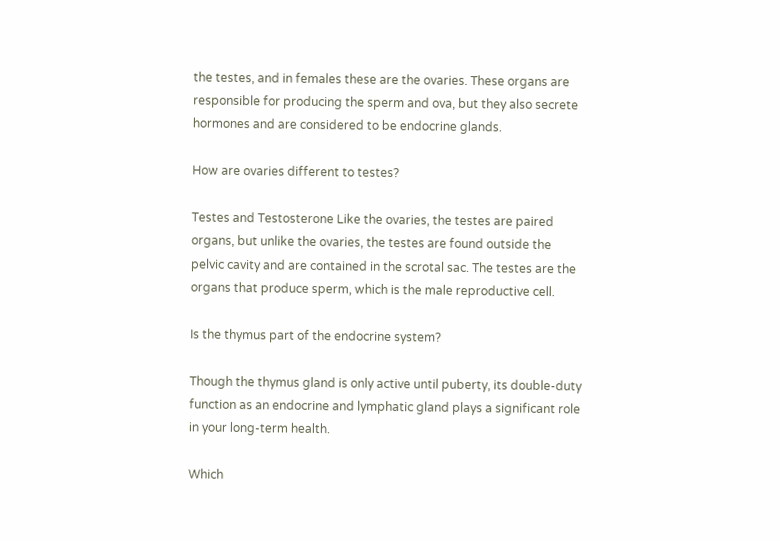the testes, and in females these are the ovaries. These organs are responsible for producing the sperm and ova, but they also secrete hormones and are considered to be endocrine glands.

How are ovaries different to testes?

Testes and Testosterone Like the ovaries, the testes are paired organs, but unlike the ovaries, the testes are found outside the pelvic cavity and are contained in the scrotal sac. The testes are the organs that produce sperm, which is the male reproductive cell.

Is the thymus part of the endocrine system?

Though the thymus gland is only active until puberty, its double-duty function as an endocrine and lymphatic gland plays a significant role in your long-term health.

Which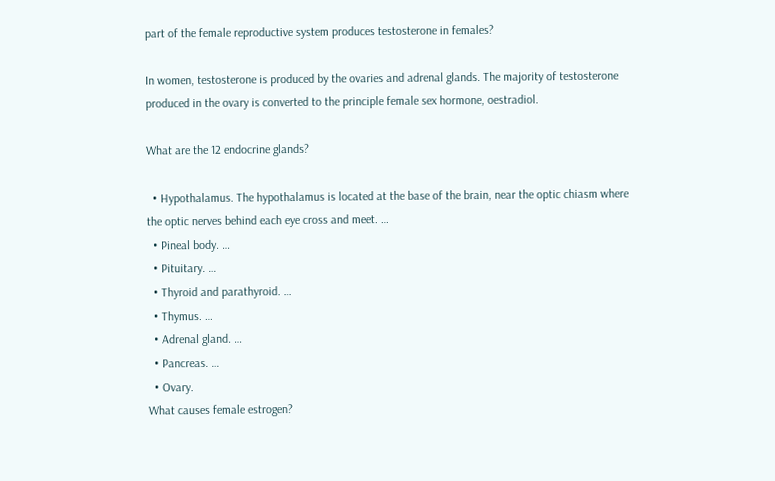part of the female reproductive system produces testosterone in females?

In women, testosterone is produced by the ovaries and adrenal glands. The majority of testosterone produced in the ovary is converted to the principle female sex hormone, oestradiol.

What are the 12 endocrine glands?

  • Hypothalamus. The hypothalamus is located at the base of the brain, near the optic chiasm where the optic nerves behind each eye cross and meet. …
  • Pineal body. …
  • Pituitary. …
  • Thyroid and parathyroid. …
  • Thymus. …
  • Adrenal gland. …
  • Pancreas. …
  • Ovary.
What causes female estrogen?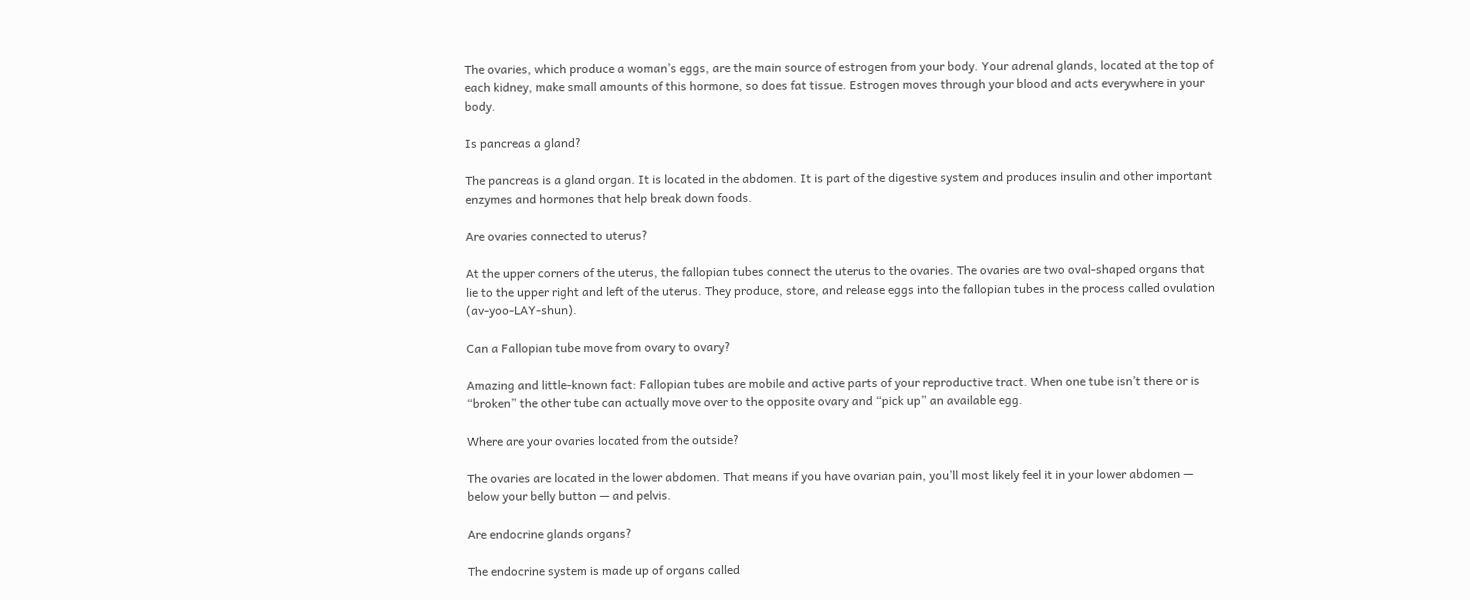The ovaries, which produce a woman’s eggs, are the main source of estrogen from your body. Your adrenal glands, located at the top of each kidney, make small amounts of this hormone, so does fat tissue. Estrogen moves through your blood and acts everywhere in your body.

Is pancreas a gland?

The pancreas is a gland organ. It is located in the abdomen. It is part of the digestive system and produces insulin and other important enzymes and hormones that help break down foods.

Are ovaries connected to uterus?

At the upper corners of the uterus, the fallopian tubes connect the uterus to the ovaries. The ovaries are two oval-shaped organs that lie to the upper right and left of the uterus. They produce, store, and release eggs into the fallopian tubes in the process called ovulation (av-yoo-LAY-shun).

Can a Fallopian tube move from ovary to ovary?

Amazing and little-known fact: Fallopian tubes are mobile and active parts of your reproductive tract. When one tube isn’t there or is “broken” the other tube can actually move over to the opposite ovary and “pick up” an available egg.

Where are your ovaries located from the outside?

The ovaries are located in the lower abdomen. That means if you have ovarian pain, you’ll most likely feel it in your lower abdomen — below your belly button — and pelvis.

Are endocrine glands organs?

The endocrine system is made up of organs called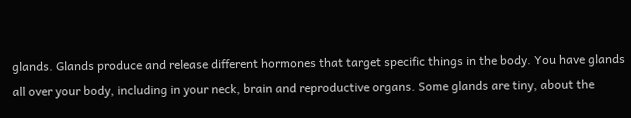glands. Glands produce and release different hormones that target specific things in the body. You have glands all over your body, including in your neck, brain and reproductive organs. Some glands are tiny, about the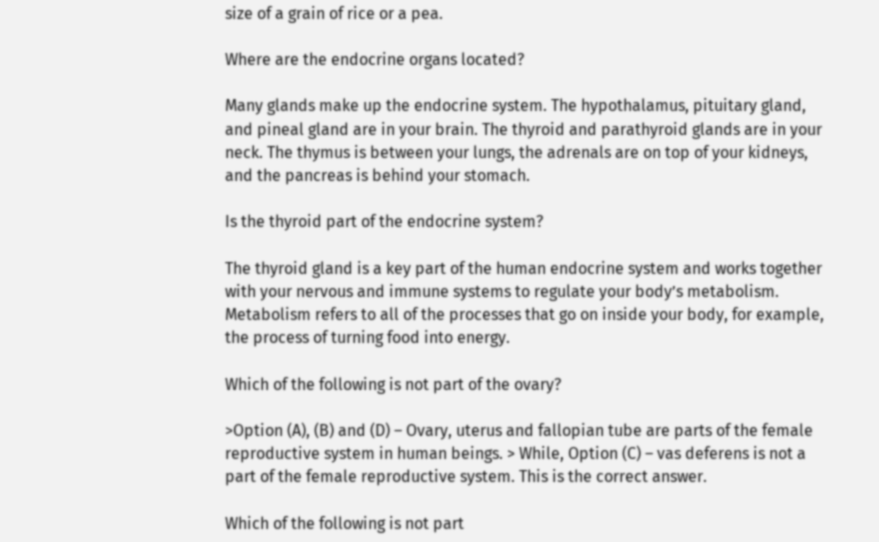size of a grain of rice or a pea.

Where are the endocrine organs located?

Many glands make up the endocrine system. The hypothalamus, pituitary gland, and pineal gland are in your brain. The thyroid and parathyroid glands are in your neck. The thymus is between your lungs, the adrenals are on top of your kidneys, and the pancreas is behind your stomach.

Is the thyroid part of the endocrine system?

The thyroid gland is a key part of the human endocrine system and works together with your nervous and immune systems to regulate your body’s metabolism. Metabolism refers to all of the processes that go on inside your body, for example, the process of turning food into energy.

Which of the following is not part of the ovary?

>Option (A), (B) and (D) – Ovary, uterus and fallopian tube are parts of the female reproductive system in human beings. > While, Option (C) – vas deferens is not a part of the female reproductive system. This is the correct answer.

Which of the following is not part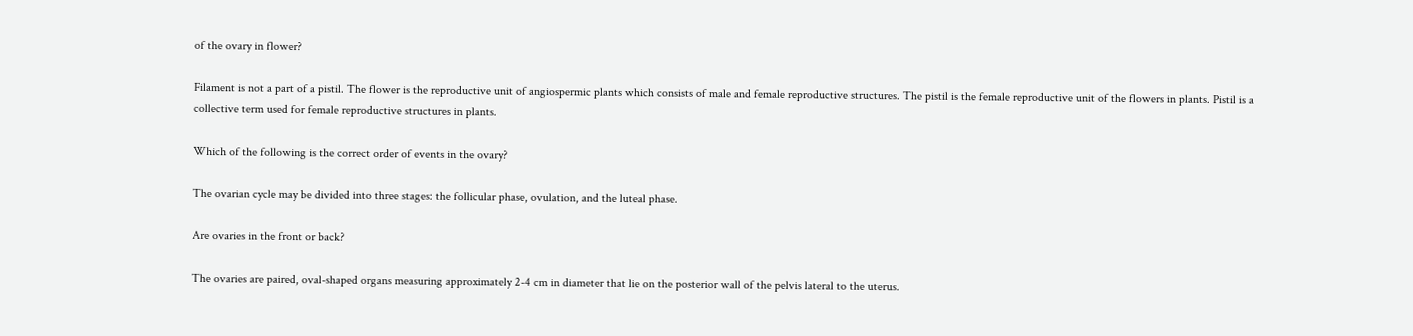of the ovary in flower?

Filament is not a part of a pistil. The flower is the reproductive unit of angiospermic plants which consists of male and female reproductive structures. The pistil is the female reproductive unit of the flowers in plants. Pistil is a collective term used for female reproductive structures in plants.

Which of the following is the correct order of events in the ovary?

The ovarian cycle may be divided into three stages: the follicular phase, ovulation, and the luteal phase.

Are ovaries in the front or back?

The ovaries are paired, oval-shaped organs measuring approximately 2-4 cm in diameter that lie on the posterior wall of the pelvis lateral to the uterus.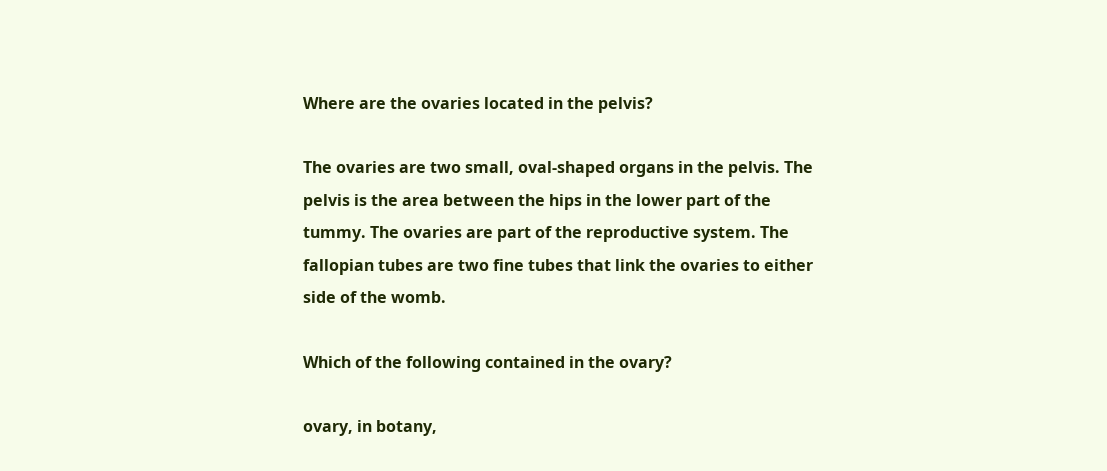Where are the ovaries located in the pelvis?

The ovaries are two small, oval-shaped organs in the pelvis. The pelvis is the area between the hips in the lower part of the tummy. The ovaries are part of the reproductive system. The fallopian tubes are two fine tubes that link the ovaries to either side of the womb.

Which of the following contained in the ovary?

ovary, in botany,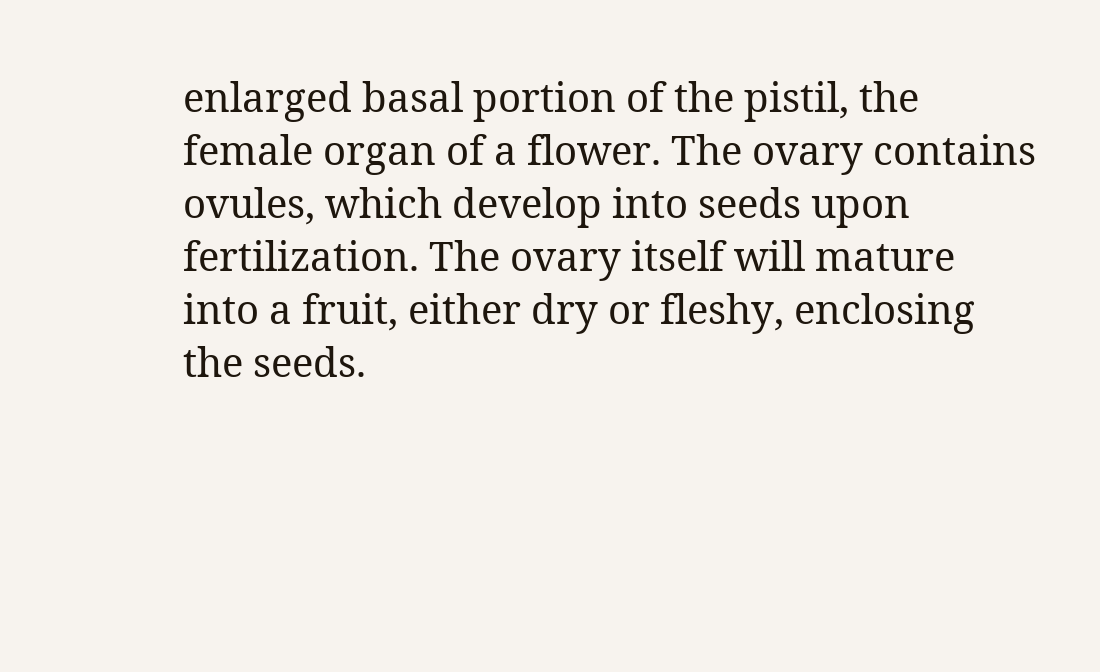enlarged basal portion of the pistil, the female organ of a flower. The ovary contains ovules, which develop into seeds upon fertilization. The ovary itself will mature into a fruit, either dry or fleshy, enclosing the seeds.